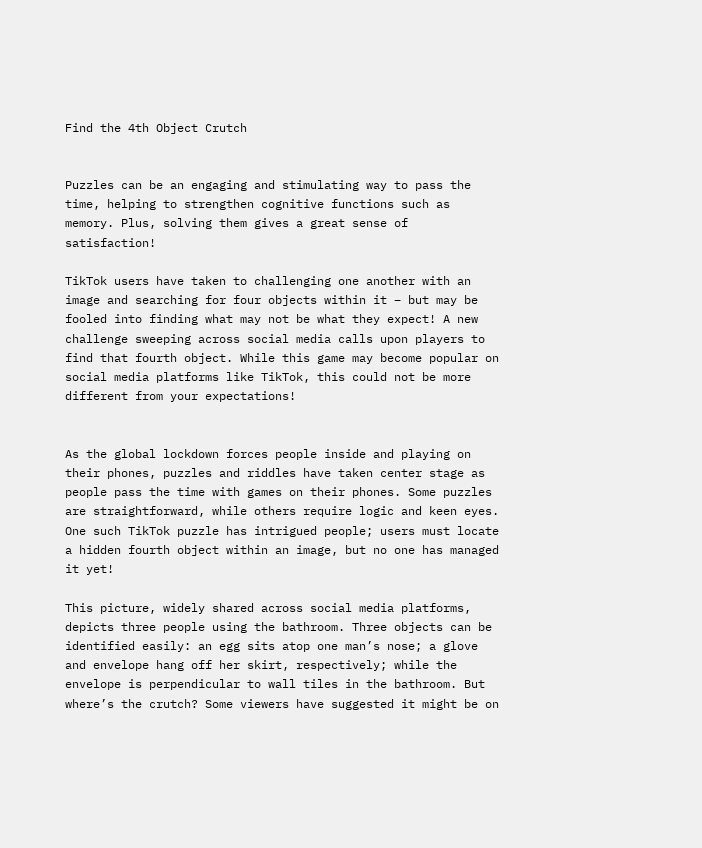Find the 4th Object Crutch


Puzzles can be an engaging and stimulating way to pass the time, helping to strengthen cognitive functions such as memory. Plus, solving them gives a great sense of satisfaction!

TikTok users have taken to challenging one another with an image and searching for four objects within it – but may be fooled into finding what may not be what they expect! A new challenge sweeping across social media calls upon players to find that fourth object. While this game may become popular on social media platforms like TikTok, this could not be more different from your expectations!


As the global lockdown forces people inside and playing on their phones, puzzles and riddles have taken center stage as people pass the time with games on their phones. Some puzzles are straightforward, while others require logic and keen eyes. One such TikTok puzzle has intrigued people; users must locate a hidden fourth object within an image, but no one has managed it yet!

This picture, widely shared across social media platforms, depicts three people using the bathroom. Three objects can be identified easily: an egg sits atop one man’s nose; a glove and envelope hang off her skirt, respectively; while the envelope is perpendicular to wall tiles in the bathroom. But where’s the crutch? Some viewers have suggested it might be on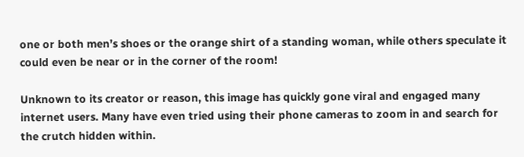one or both men’s shoes or the orange shirt of a standing woman, while others speculate it could even be near or in the corner of the room!

Unknown to its creator or reason, this image has quickly gone viral and engaged many internet users. Many have even tried using their phone cameras to zoom in and search for the crutch hidden within.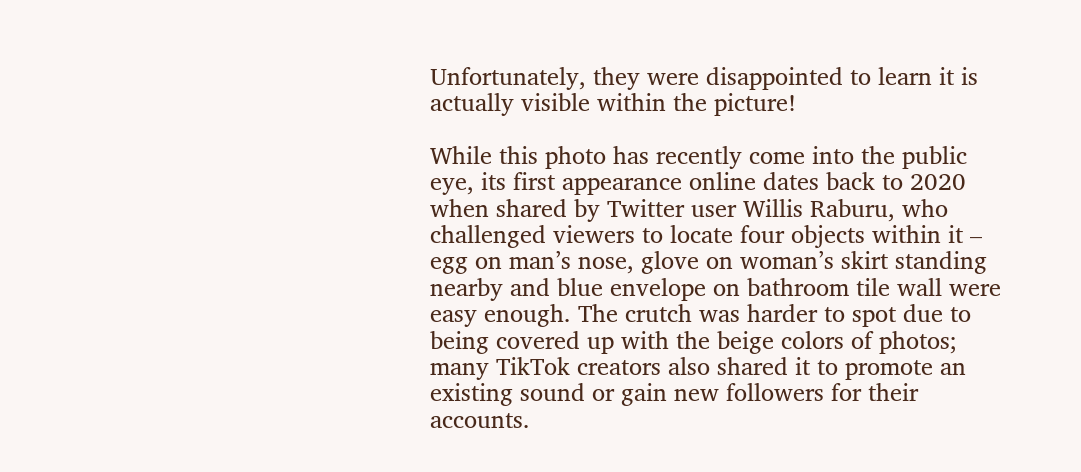Unfortunately, they were disappointed to learn it is actually visible within the picture!

While this photo has recently come into the public eye, its first appearance online dates back to 2020 when shared by Twitter user Willis Raburu, who challenged viewers to locate four objects within it – egg on man’s nose, glove on woman’s skirt standing nearby and blue envelope on bathroom tile wall were easy enough. The crutch was harder to spot due to being covered up with the beige colors of photos; many TikTok creators also shared it to promote an existing sound or gain new followers for their accounts.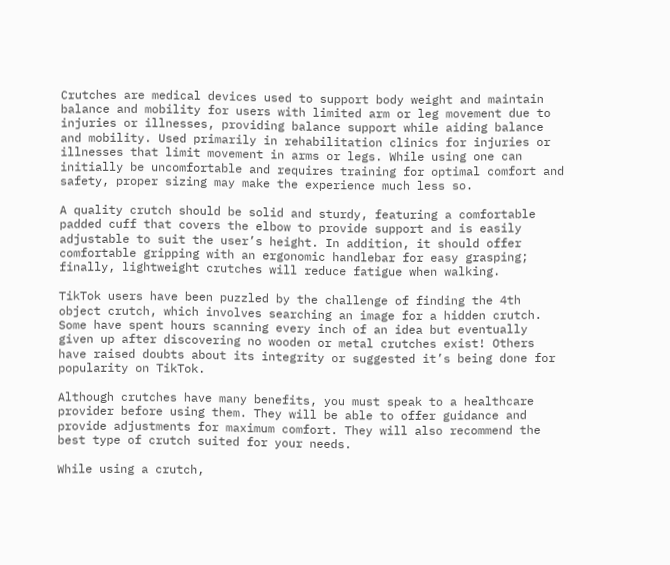Crutches are medical devices used to support body weight and maintain balance and mobility for users with limited arm or leg movement due to injuries or illnesses, providing balance support while aiding balance and mobility. Used primarily in rehabilitation clinics for injuries or illnesses that limit movement in arms or legs. While using one can initially be uncomfortable and requires training for optimal comfort and safety, proper sizing may make the experience much less so.

A quality crutch should be solid and sturdy, featuring a comfortable padded cuff that covers the elbow to provide support and is easily adjustable to suit the user’s height. In addition, it should offer comfortable gripping with an ergonomic handlebar for easy grasping; finally, lightweight crutches will reduce fatigue when walking.

TikTok users have been puzzled by the challenge of finding the 4th object crutch, which involves searching an image for a hidden crutch. Some have spent hours scanning every inch of an idea but eventually given up after discovering no wooden or metal crutches exist! Others have raised doubts about its integrity or suggested it’s being done for popularity on TikTok.

Although crutches have many benefits, you must speak to a healthcare provider before using them. They will be able to offer guidance and provide adjustments for maximum comfort. They will also recommend the best type of crutch suited for your needs.

While using a crutch,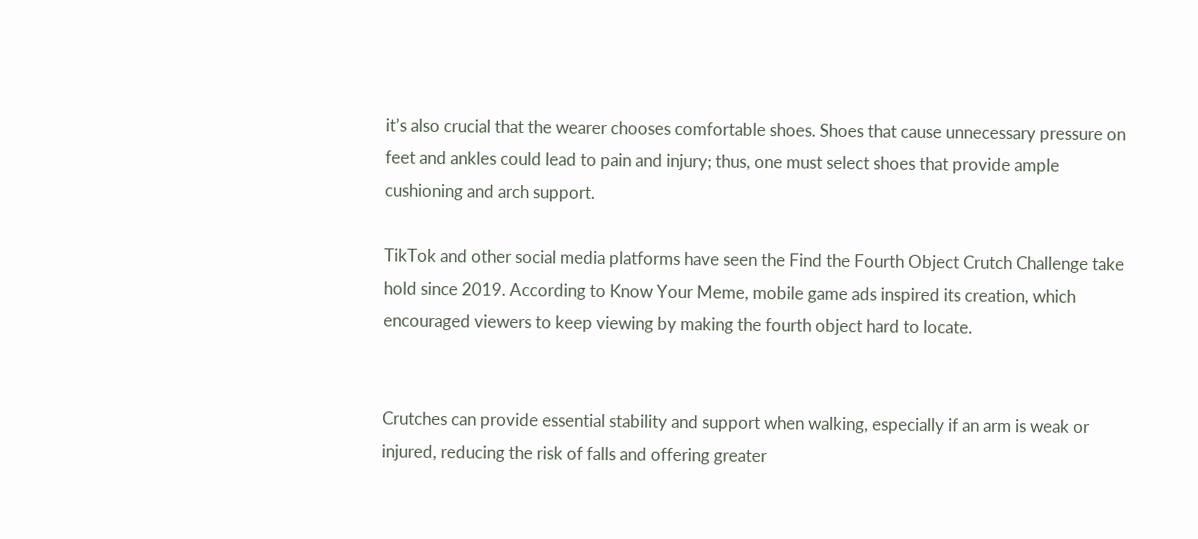it’s also crucial that the wearer chooses comfortable shoes. Shoes that cause unnecessary pressure on feet and ankles could lead to pain and injury; thus, one must select shoes that provide ample cushioning and arch support.

TikTok and other social media platforms have seen the Find the Fourth Object Crutch Challenge take hold since 2019. According to Know Your Meme, mobile game ads inspired its creation, which encouraged viewers to keep viewing by making the fourth object hard to locate.


Crutches can provide essential stability and support when walking, especially if an arm is weak or injured, reducing the risk of falls and offering greater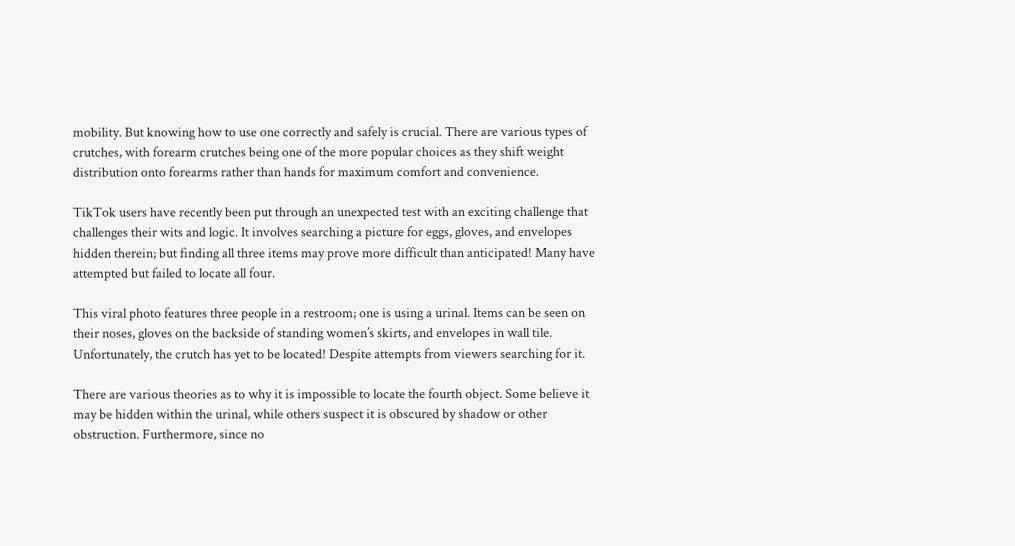mobility. But knowing how to use one correctly and safely is crucial. There are various types of crutches, with forearm crutches being one of the more popular choices as they shift weight distribution onto forearms rather than hands for maximum comfort and convenience.

TikTok users have recently been put through an unexpected test with an exciting challenge that challenges their wits and logic. It involves searching a picture for eggs, gloves, and envelopes hidden therein; but finding all three items may prove more difficult than anticipated! Many have attempted but failed to locate all four.

This viral photo features three people in a restroom; one is using a urinal. Items can be seen on their noses, gloves on the backside of standing women’s skirts, and envelopes in wall tile. Unfortunately, the crutch has yet to be located! Despite attempts from viewers searching for it.

There are various theories as to why it is impossible to locate the fourth object. Some believe it may be hidden within the urinal, while others suspect it is obscured by shadow or other obstruction. Furthermore, since no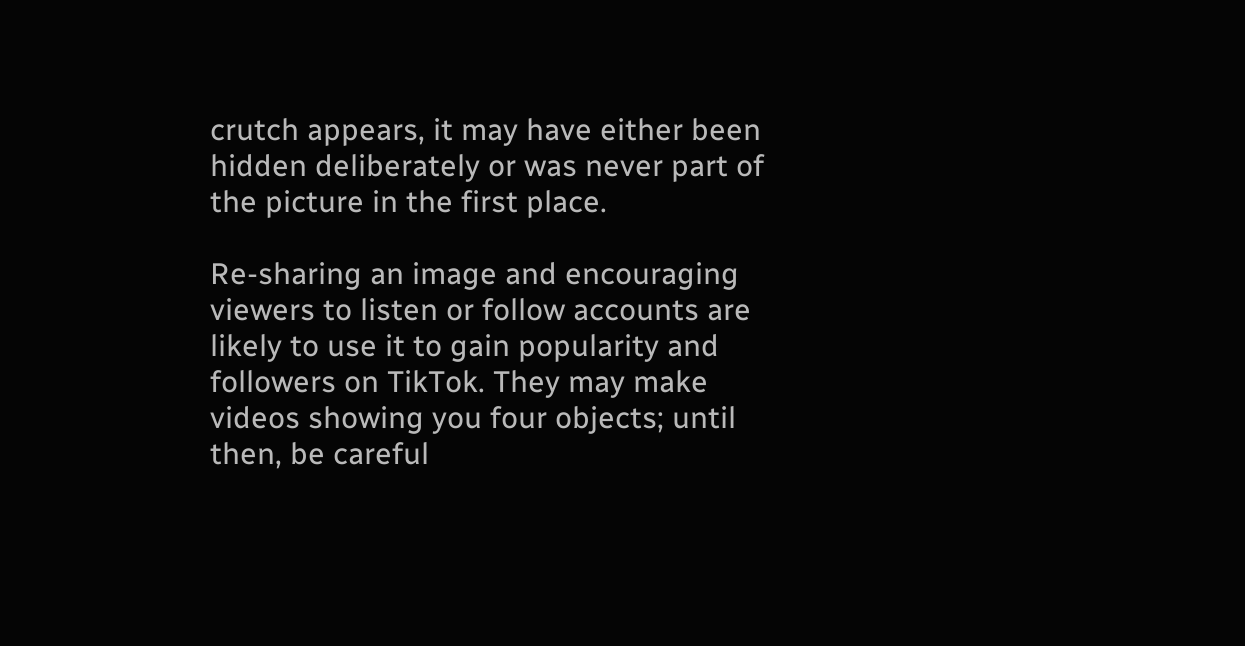crutch appears, it may have either been hidden deliberately or was never part of the picture in the first place.

Re-sharing an image and encouraging viewers to listen or follow accounts are likely to use it to gain popularity and followers on TikTok. They may make videos showing you four objects; until then, be careful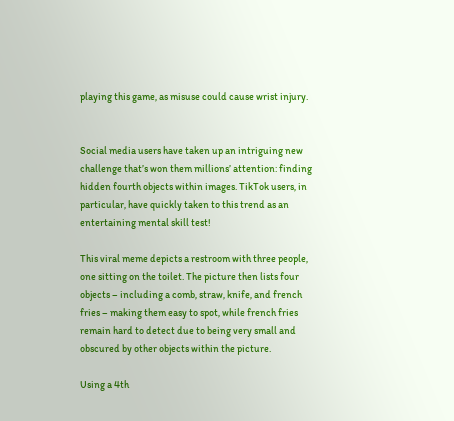playing this game, as misuse could cause wrist injury.


Social media users have taken up an intriguing new challenge that’s won them millions’ attention: finding hidden fourth objects within images. TikTok users, in particular, have quickly taken to this trend as an entertaining mental skill test!

This viral meme depicts a restroom with three people, one sitting on the toilet. The picture then lists four objects – including a comb, straw, knife, and french fries – making them easy to spot, while french fries remain hard to detect due to being very small and obscured by other objects within the picture.

Using a 4th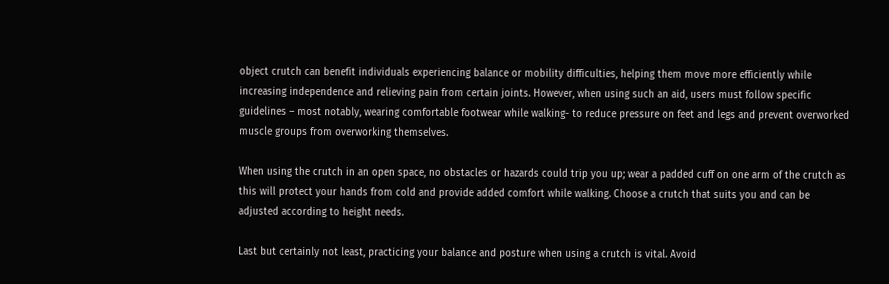object crutch can benefit individuals experiencing balance or mobility difficulties, helping them move more efficiently while increasing independence and relieving pain from certain joints. However, when using such an aid, users must follow specific guidelines – most notably, wearing comfortable footwear while walking- to reduce pressure on feet and legs and prevent overworked muscle groups from overworking themselves.

When using the crutch in an open space, no obstacles or hazards could trip you up; wear a padded cuff on one arm of the crutch as this will protect your hands from cold and provide added comfort while walking. Choose a crutch that suits you and can be adjusted according to height needs.

Last but certainly not least, practicing your balance and posture when using a crutch is vital. Avoid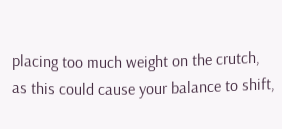placing too much weight on the crutch, as this could cause your balance to shift,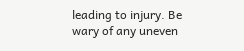leading to injury. Be wary of any uneven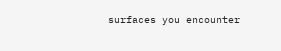surfaces you encounter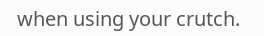when using your crutch.